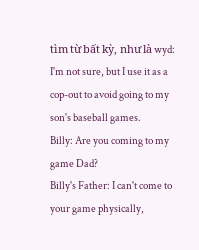tìm từ bất kỳ, như là wyd:
I'm not sure, but I use it as a cop-out to avoid going to my son's baseball games.
Billy: Are you coming to my game Dad?
Billy's Father: I can't come to your game physically,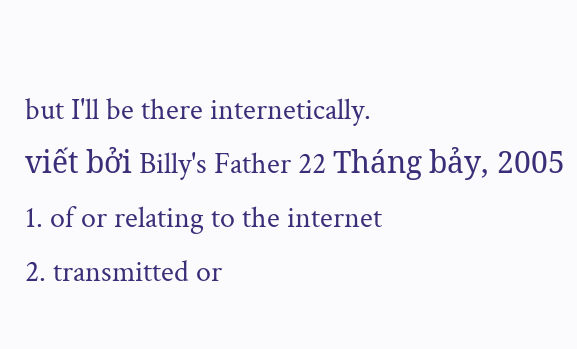but I'll be there internetically.
viết bởi Billy's Father 22 Tháng bảy, 2005
1. of or relating to the internet
2. transmitted or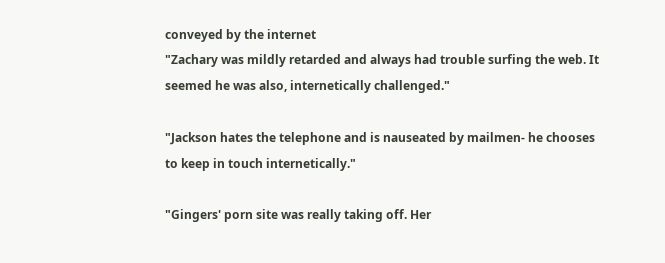conveyed by the internet
"Zachary was mildly retarded and always had trouble surfing the web. It seemed he was also, internetically challenged."

"Jackson hates the telephone and is nauseated by mailmen- he chooses to keep in touch internetically."

"Gingers' porn site was really taking off. Her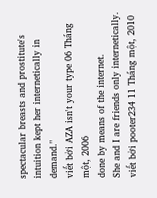spectacular breasts and prostitute's intuition kept her internetically in demand."
viết bởi AZA isn't your type 06 Tháng một, 2006
done by means of the internet.
She and I are friends only internetically.
viết bởi pooter234 11 Tháng một, 2010